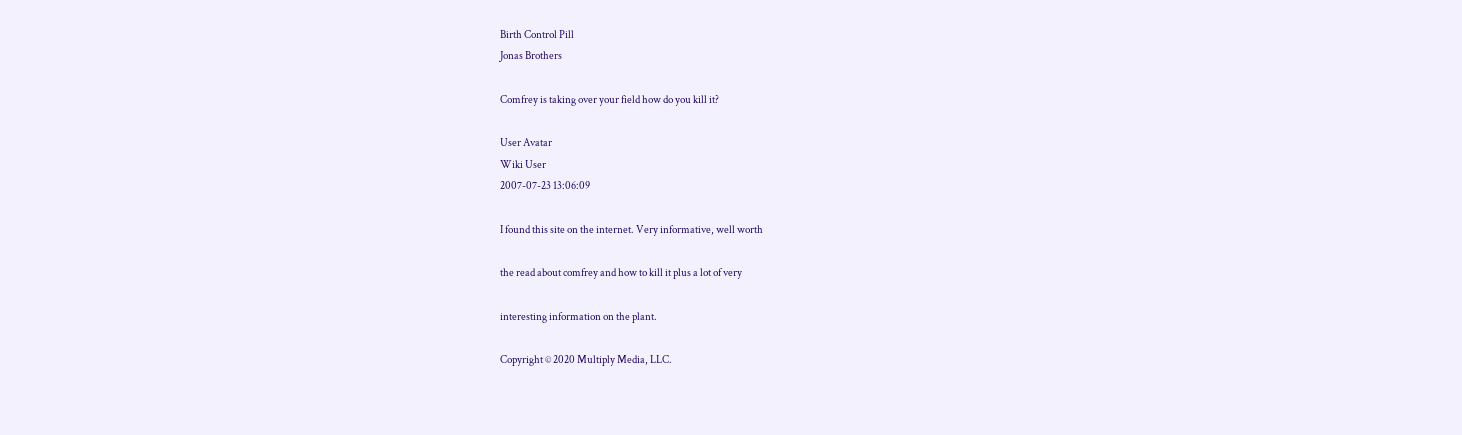Birth Control Pill
Jonas Brothers

Comfrey is taking over your field how do you kill it?

User Avatar
Wiki User
2007-07-23 13:06:09

I found this site on the internet. Very informative, well worth

the read about comfrey and how to kill it plus a lot of very

interesting information on the plant.

Copyright © 2020 Multiply Media, LLC.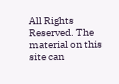All Rights Reserved. The material on this site can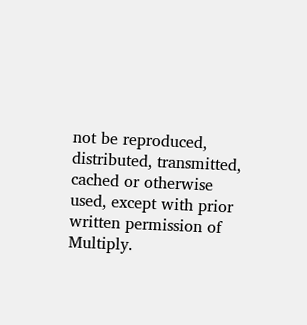not be reproduced, distributed, transmitted, cached or otherwise used, except with prior written permission of Multiply.